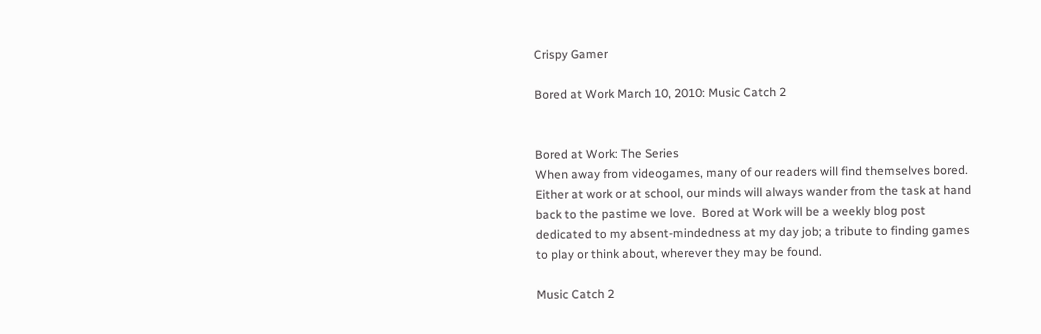Crispy Gamer

Bored at Work March 10, 2010: Music Catch 2


Bored at Work: The Series
When away from videogames, many of our readers will find themselves bored.  Either at work or at school, our minds will always wander from the task at hand back to the pastime we love.  Bored at Work will be a weekly blog post dedicated to my absent-mindedness at my day job; a tribute to finding games to play or think about, wherever they may be found.

Music Catch 2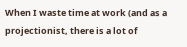When I waste time at work (and as a projectionist, there is a lot of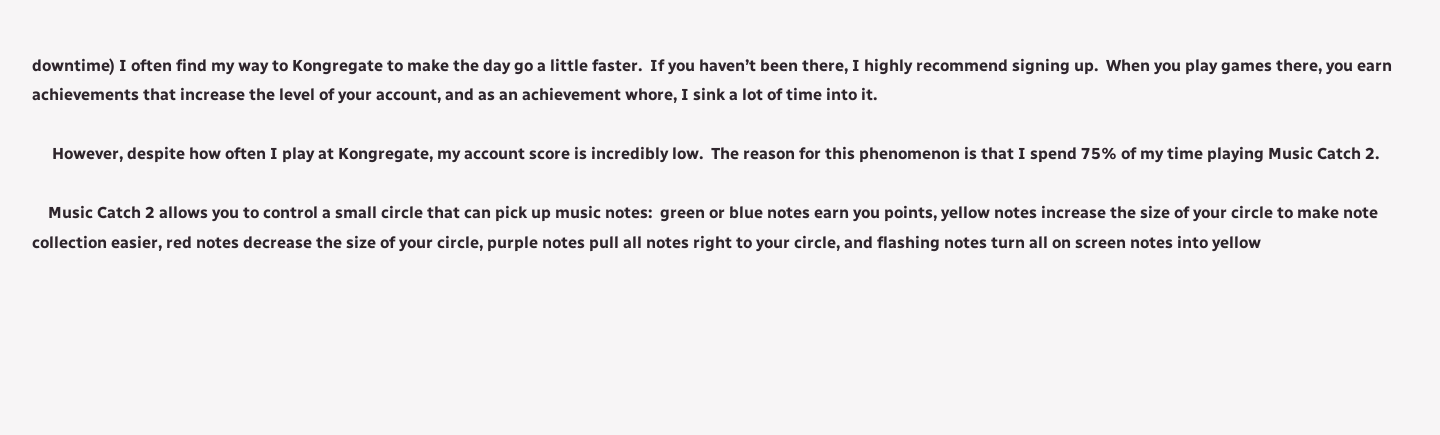downtime) I often find my way to Kongregate to make the day go a little faster.  If you haven’t been there, I highly recommend signing up.  When you play games there, you earn achievements that increase the level of your account, and as an achievement whore, I sink a lot of time into it.

     However, despite how often I play at Kongregate, my account score is incredibly low.  The reason for this phenomenon is that I spend 75% of my time playing Music Catch 2.

    Music Catch 2 allows you to control a small circle that can pick up music notes:  green or blue notes earn you points, yellow notes increase the size of your circle to make note collection easier, red notes decrease the size of your circle, purple notes pull all notes right to your circle, and flashing notes turn all on screen notes into yellow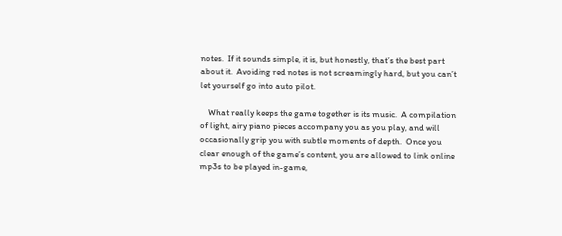notes.  If it sounds simple, it is, but honestly, that’s the best part about it.  Avoiding red notes is not screamingly hard, but you can’t let yourself go into auto pilot.

    What really keeps the game together is its music.  A compilation of light, airy piano pieces accompany you as you play, and will occasionally grip you with subtle moments of depth.  Once you clear enough of the game’s content, you are allowed to link online mp3s to be played in-game,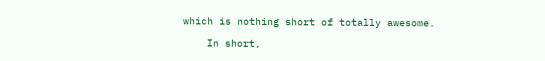which is nothing short of totally awesome.

    In short,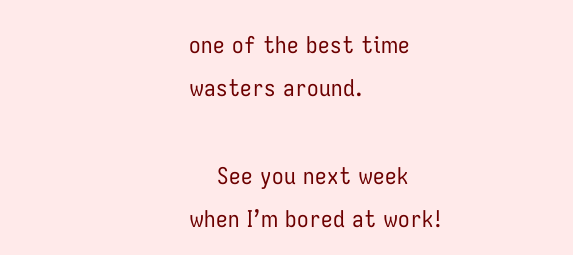one of the best time wasters around.

    See you next week when I’m bored at work!